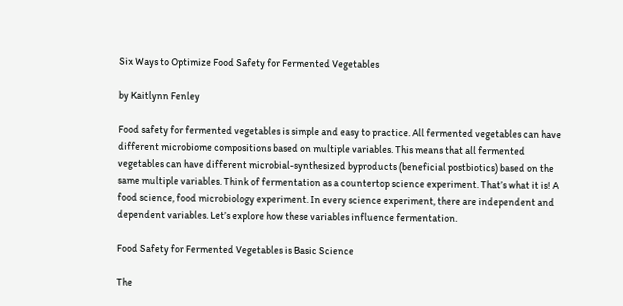Six Ways to Optimize Food Safety for Fermented Vegetables

by Kaitlynn Fenley

Food safety for fermented vegetables is simple and easy to practice. All fermented vegetables can have different microbiome compositions based on multiple variables. This means that all fermented vegetables can have different microbial-synthesized byproducts (beneficial postbiotics) based on the same multiple variables. Think of fermentation as a countertop science experiment. That’s what it is! A food science, food microbiology experiment. In every science experiment, there are independent and dependent variables. Let’s explore how these variables influence fermentation.

Food Safety for Fermented Vegetables is Basic Science

The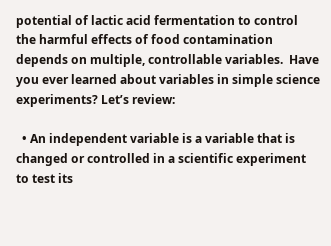potential of lactic acid fermentation to control the harmful effects of food contamination depends on multiple, controllable variables.  Have you ever learned about variables in simple science experiments? Let’s review:

  • An independent variable is a variable that is changed or controlled in a scientific experiment to test its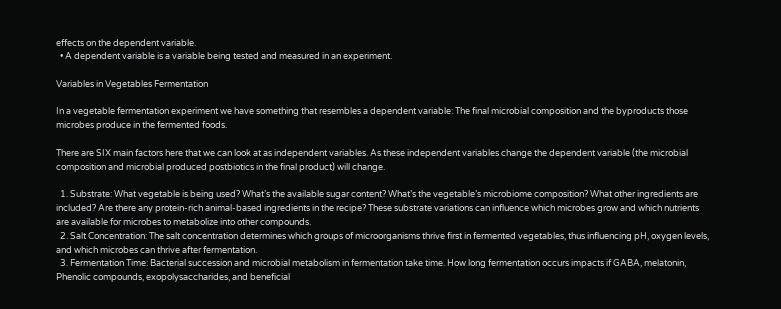effects on the dependent variable.
  • A dependent variable is a variable being tested and measured in an experiment.

Variables in Vegetables Fermentation

In a vegetable fermentation experiment we have something that resembles a dependent variable: The final microbial composition and the byproducts those microbes produce in the fermented foods.

There are SIX main factors here that we can look at as independent variables. As these independent variables change the dependent variable (the microbial composition and microbial produced postbiotics in the final product) will change.

  1. Substrate: What vegetable is being used? What’s the available sugar content? What’s the vegetable’s microbiome composition? What other ingredients are included? Are there any protein-rich animal-based ingredients in the recipe? These substrate variations can influence which microbes grow and which nutrients are available for microbes to metabolize into other compounds.
  2. Salt Concentration: The salt concentration determines which groups of microorganisms thrive first in fermented vegetables, thus influencing pH, oxygen levels, and which microbes can thrive after fermentation.
  3. Fermentation Time: Bacterial succession and microbial metabolism in fermentation take time. How long fermentation occurs impacts if GABA, melatonin,  Phenolic compounds, exopolysaccharides, and beneficial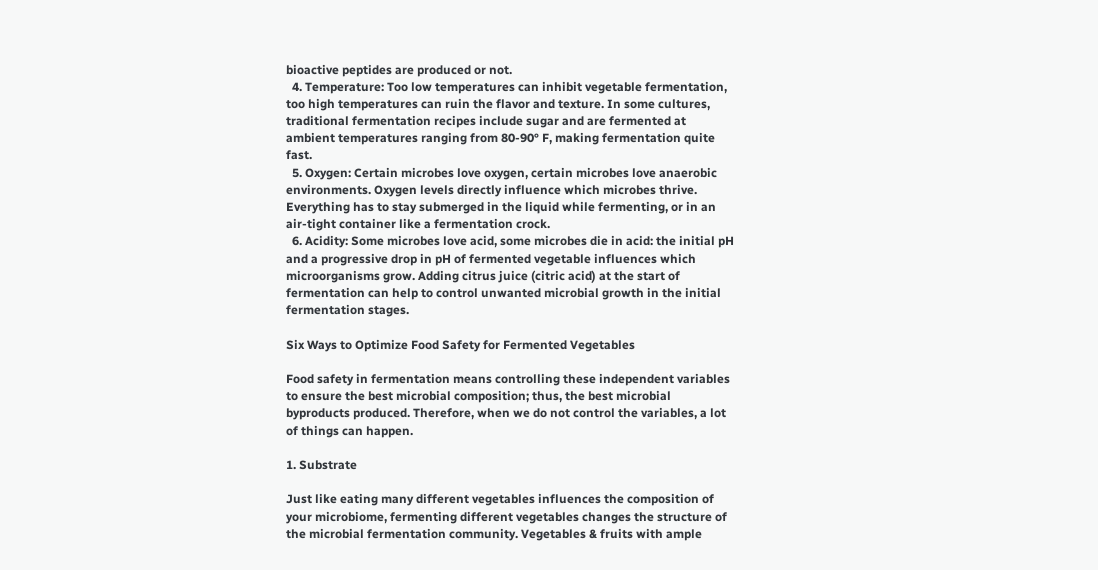bioactive peptides are produced or not.
  4. Temperature: Too low temperatures can inhibit vegetable fermentation, too high temperatures can ruin the flavor and texture. In some cultures, traditional fermentation recipes include sugar and are fermented at ambient temperatures ranging from 80-90° F, making fermentation quite fast.
  5. Oxygen: Certain microbes love oxygen, certain microbes love anaerobic environments. Oxygen levels directly influence which microbes thrive. Everything has to stay submerged in the liquid while fermenting, or in an air-tight container like a fermentation crock.
  6. Acidity: Some microbes love acid, some microbes die in acid: the initial pH and a progressive drop in pH of fermented vegetable influences which microorganisms grow. Adding citrus juice (citric acid) at the start of fermentation can help to control unwanted microbial growth in the initial fermentation stages.

Six Ways to Optimize Food Safety for Fermented Vegetables

Food safety in fermentation means controlling these independent variables to ensure the best microbial composition; thus, the best microbial byproducts produced. Therefore, when we do not control the variables, a lot of things can happen.

1. Substrate

Just like eating many different vegetables influences the composition of your microbiome, fermenting different vegetables changes the structure of the microbial fermentation community. Vegetables & fruits with ample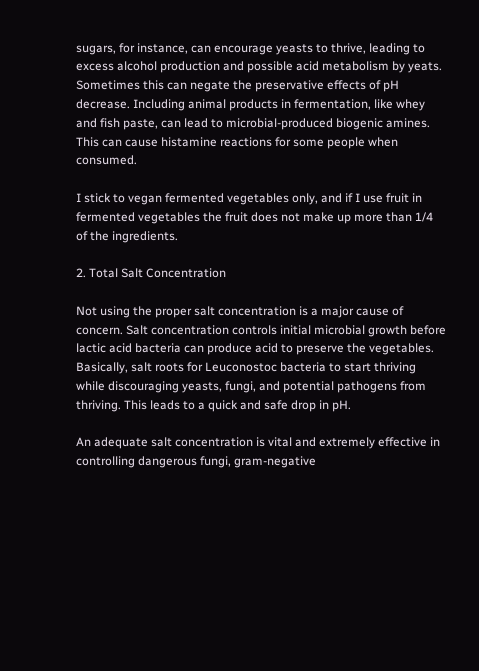sugars, for instance, can encourage yeasts to thrive, leading to excess alcohol production and possible acid metabolism by yeats. Sometimes this can negate the preservative effects of pH decrease. Including animal products in fermentation, like whey and fish paste, can lead to microbial-produced biogenic amines. This can cause histamine reactions for some people when consumed.

I stick to vegan fermented vegetables only, and if I use fruit in fermented vegetables the fruit does not make up more than 1/4 of the ingredients.

2. Total Salt Concentration

Not using the proper salt concentration is a major cause of concern. Salt concentration controls initial microbial growth before lactic acid bacteria can produce acid to preserve the vegetables. Basically, salt roots for Leuconostoc bacteria to start thriving while discouraging yeasts, fungi, and potential pathogens from thriving. This leads to a quick and safe drop in pH.

An adequate salt concentration is vital and extremely effective in controlling dangerous fungi, gram-negative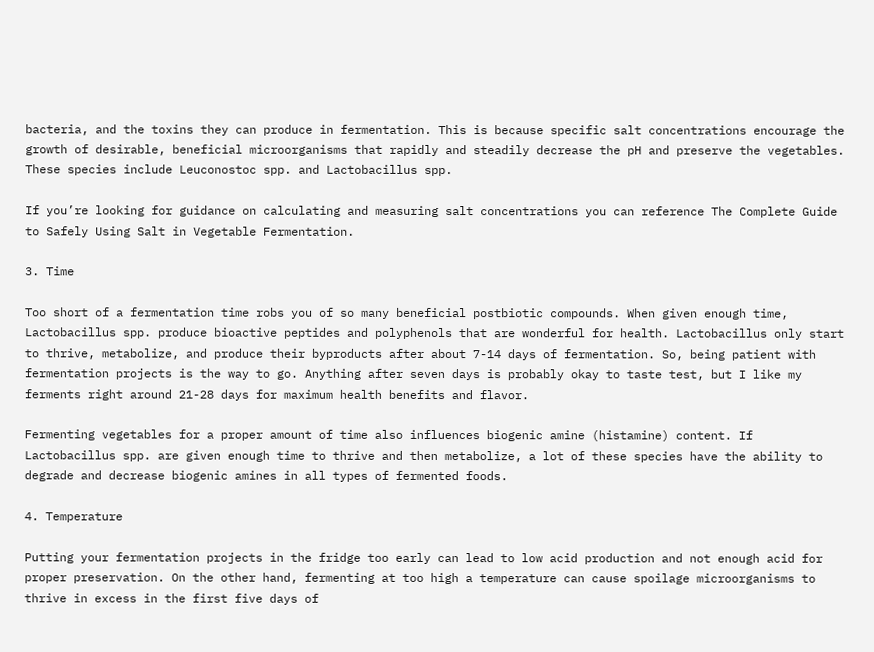bacteria, and the toxins they can produce in fermentation. This is because specific salt concentrations encourage the growth of desirable, beneficial microorganisms that rapidly and steadily decrease the pH and preserve the vegetables. These species include Leuconostoc spp. and Lactobacillus spp.

If you’re looking for guidance on calculating and measuring salt concentrations you can reference The Complete Guide to Safely Using Salt in Vegetable Fermentation.

3. Time

Too short of a fermentation time robs you of so many beneficial postbiotic compounds. When given enough time, Lactobacillus spp. produce bioactive peptides and polyphenols that are wonderful for health. Lactobacillus only start to thrive, metabolize, and produce their byproducts after about 7-14 days of fermentation. So, being patient with fermentation projects is the way to go. Anything after seven days is probably okay to taste test, but I like my ferments right around 21-28 days for maximum health benefits and flavor.

Fermenting vegetables for a proper amount of time also influences biogenic amine (histamine) content. If Lactobacillus spp. are given enough time to thrive and then metabolize, a lot of these species have the ability to degrade and decrease biogenic amines in all types of fermented foods.

4. Temperature

Putting your fermentation projects in the fridge too early can lead to low acid production and not enough acid for proper preservation. On the other hand, fermenting at too high a temperature can cause spoilage microorganisms to thrive in excess in the first five days of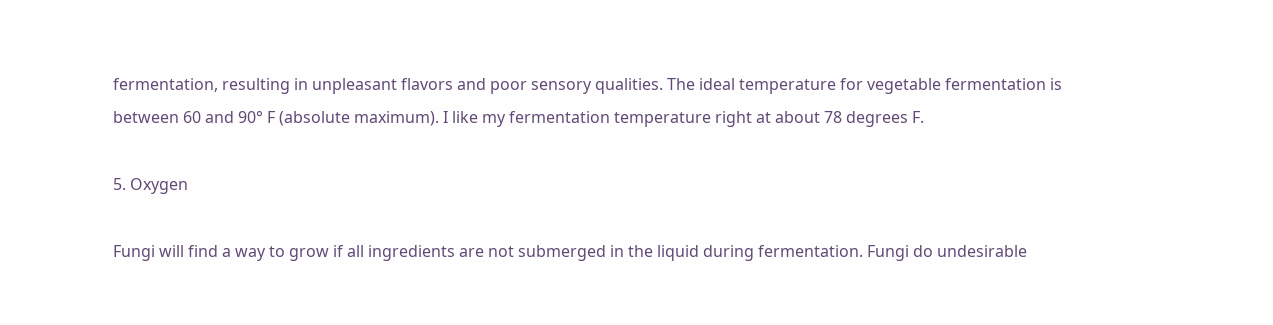fermentation, resulting in unpleasant flavors and poor sensory qualities. The ideal temperature for vegetable fermentation is between 60 and 90° F (absolute maximum). I like my fermentation temperature right at about 78 degrees F.

5. Oxygen

Fungi will find a way to grow if all ingredients are not submerged in the liquid during fermentation. Fungi do undesirable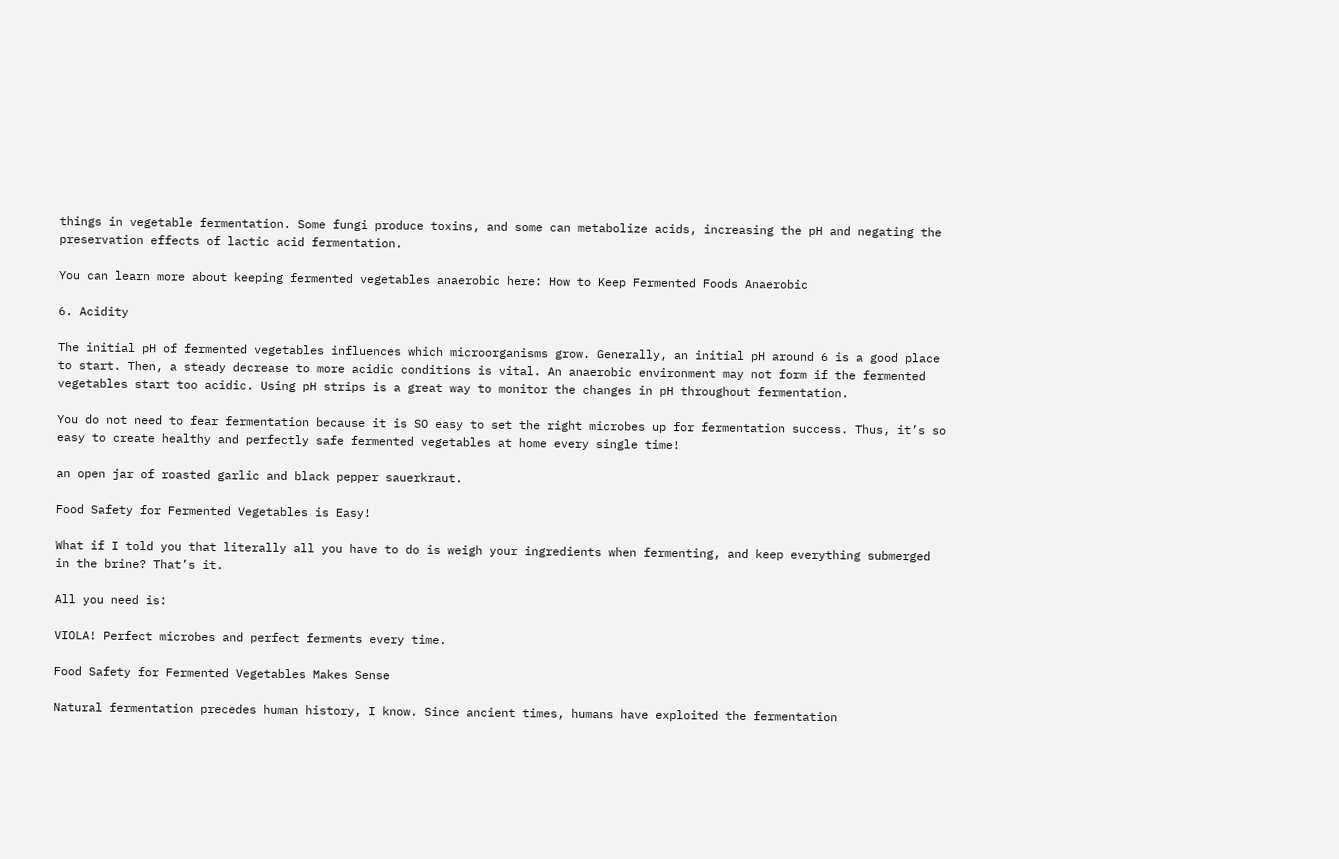things in vegetable fermentation. Some fungi produce toxins, and some can metabolize acids, increasing the pH and negating the preservation effects of lactic acid fermentation.

You can learn more about keeping fermented vegetables anaerobic here: How to Keep Fermented Foods Anaerobic

6. Acidity

The initial pH of fermented vegetables influences which microorganisms grow. Generally, an initial pH around 6 is a good place to start. Then, a steady decrease to more acidic conditions is vital. An anaerobic environment may not form if the fermented vegetables start too acidic. Using pH strips is a great way to monitor the changes in pH throughout fermentation.

You do not need to fear fermentation because it is SO easy to set the right microbes up for fermentation success. Thus, it’s so easy to create healthy and perfectly safe fermented vegetables at home every single time!

an open jar of roasted garlic and black pepper sauerkraut.

Food Safety for Fermented Vegetables is Easy!

What if I told you that literally all you have to do is weigh your ingredients when fermenting, and keep everything submerged in the brine? That’s it.

All you need is:

VIOLA! Perfect microbes and perfect ferments every time.

Food Safety for Fermented Vegetables Makes Sense

Natural fermentation precedes human history, I know. Since ancient times, humans have exploited the fermentation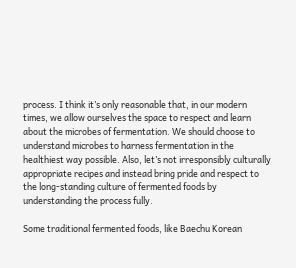process. I think it’s only reasonable that, in our modern times, we allow ourselves the space to respect and learn about the microbes of fermentation. We should choose to understand microbes to harness fermentation in the healthiest way possible. Also, let’s not irresponsibly culturally appropriate recipes and instead bring pride and respect to the long-standing culture of fermented foods by understanding the process fully.

Some traditional fermented foods, like Baechu Korean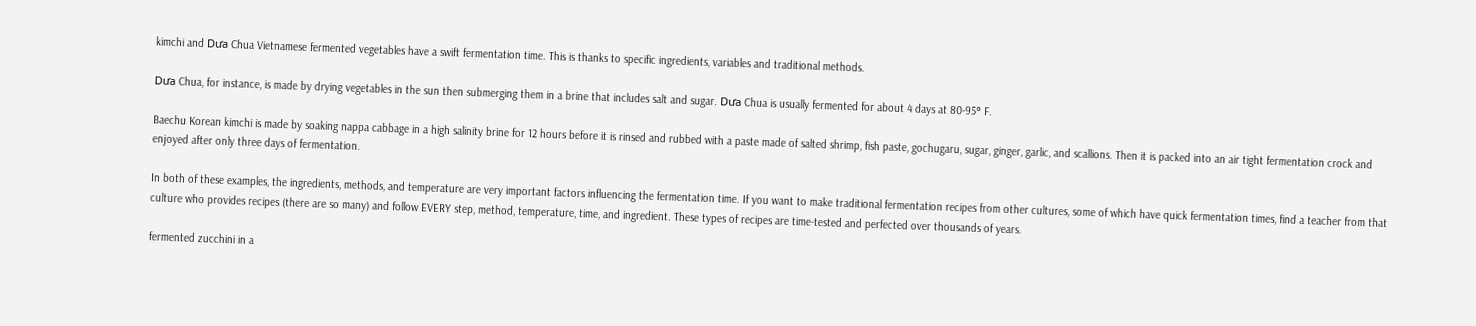kimchi and Dưa Chua Vietnamese fermented vegetables have a swift fermentation time. This is thanks to specific ingredients, variables and traditional methods.

Dưa Chua, for instance, is made by drying vegetables in the sun then submerging them in a brine that includes salt and sugar. Dưa Chua is usually fermented for about 4 days at 80-95° F.

Baechu Korean kimchi is made by soaking nappa cabbage in a high salinity brine for 12 hours before it is rinsed and rubbed with a paste made of salted shrimp, fish paste, gochugaru, sugar, ginger, garlic, and scallions. Then it is packed into an air tight fermentation crock and enjoyed after only three days of fermentation.

In both of these examples, the ingredients, methods, and temperature are very important factors influencing the fermentation time. If you want to make traditional fermentation recipes from other cultures, some of which have quick fermentation times, find a teacher from that culture who provides recipes (there are so many) and follow EVERY step, method, temperature, time, and ingredient. These types of recipes are time-tested and perfected over thousands of years.

fermented zucchini in a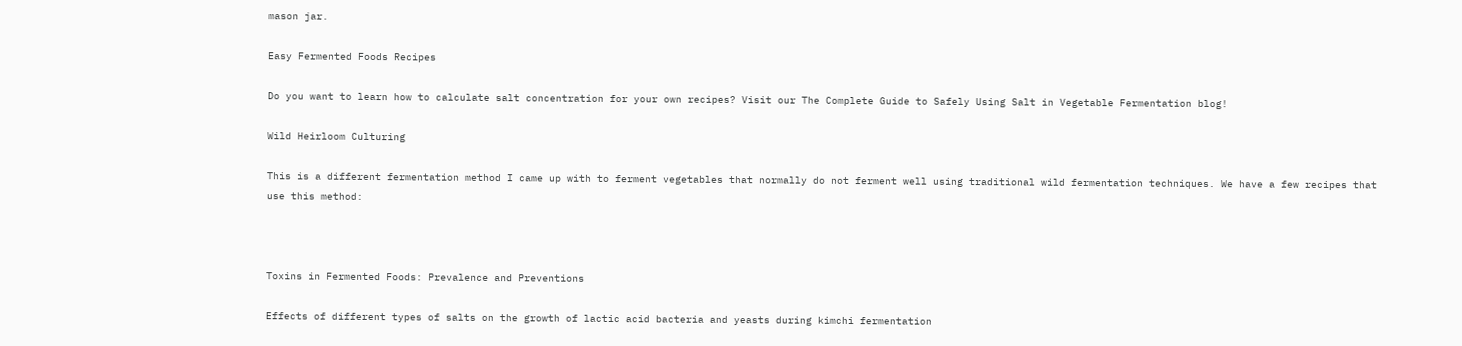mason jar.

Easy Fermented Foods Recipes

Do you want to learn how to calculate salt concentration for your own recipes? Visit our The Complete Guide to Safely Using Salt in Vegetable Fermentation blog!

Wild Heirloom Culturing

This is a different fermentation method I came up with to ferment vegetables that normally do not ferment well using traditional wild fermentation techniques. We have a few recipes that use this method:



Toxins in Fermented Foods: Prevalence and Preventions

Effects of different types of salts on the growth of lactic acid bacteria and yeasts during kimchi fermentation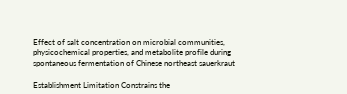Effect of salt concentration on microbial communities, physicochemical properties, and metabolite profile during spontaneous fermentation of Chinese northeast sauerkraut

Establishment Limitation Constrains the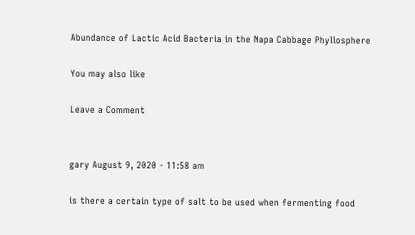Abundance of Lactic Acid Bacteria in the Napa Cabbage Phyllosphere

You may also like

Leave a Comment


gary August 9, 2020 - 11:58 am

is there a certain type of salt to be used when fermenting food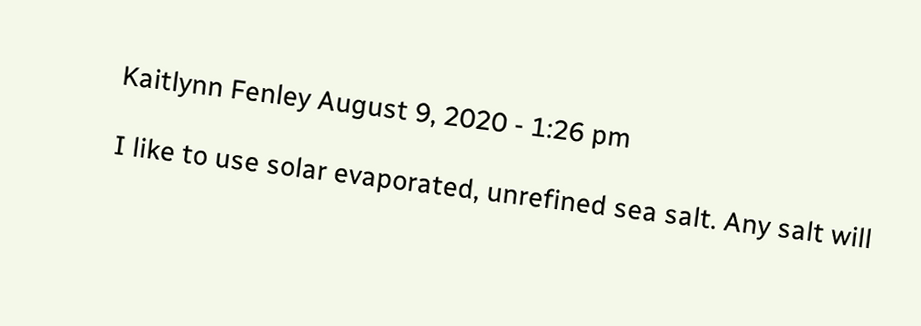Kaitlynn Fenley August 9, 2020 - 1:26 pm

I like to use solar evaporated, unrefined sea salt. Any salt will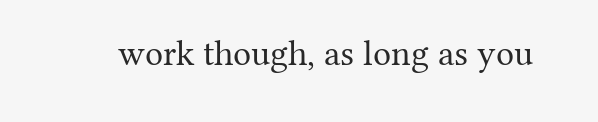work though, as long as you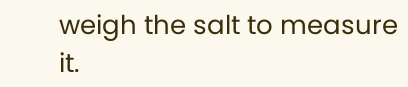weigh the salt to measure it.